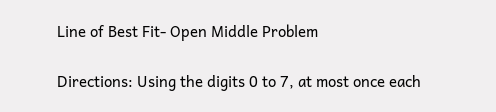Line of Best Fit- Open Middle Problem

Directions: Using the digits 0 to 7, at most once each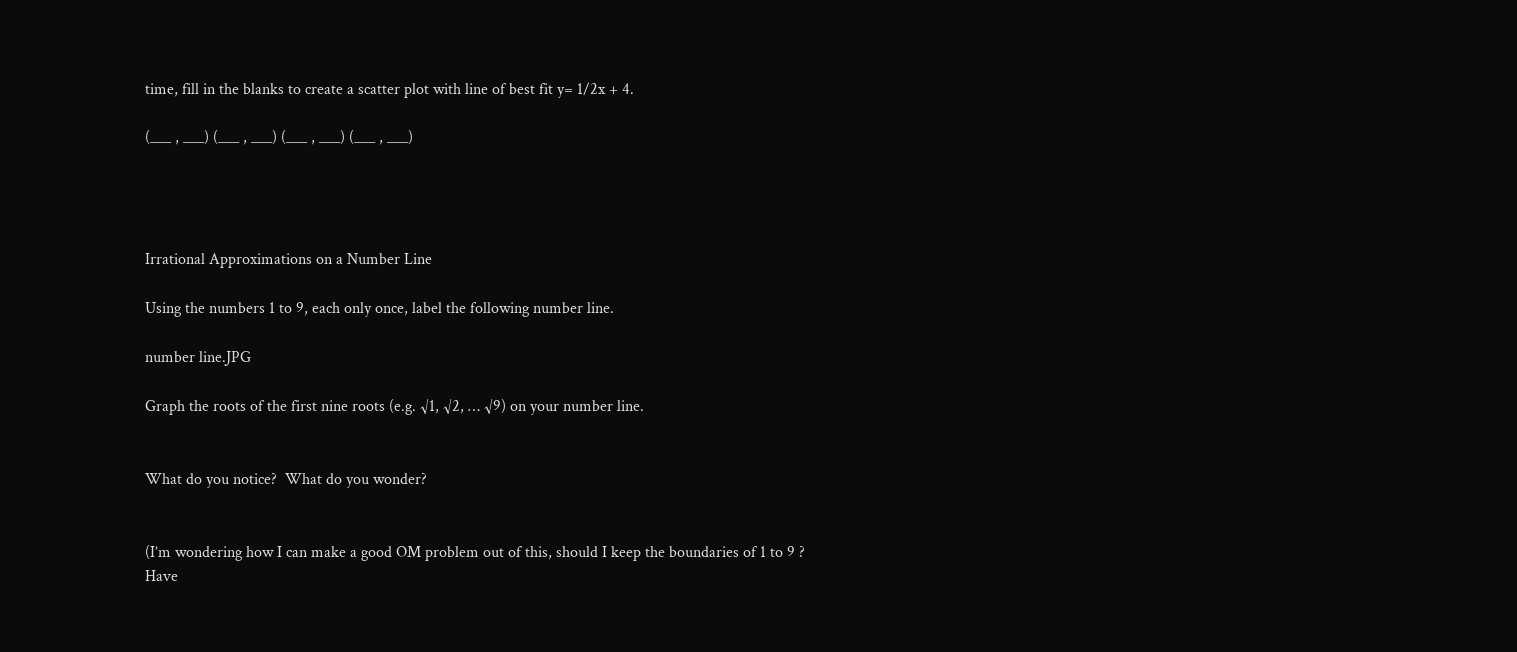time, fill in the blanks to create a scatter plot with line of best fit y= 1/2x + 4.

(___ , ___) (___ , ___) (___ , ___) (___ , ___)




Irrational Approximations on a Number Line

Using the numbers 1 to 9, each only once, label the following number line.

number line.JPG

Graph the roots of the first nine roots (e.g. √1, √2, … √9) on your number line.


What do you notice?  What do you wonder?


(I’m wondering how I can make a good OM problem out of this, should I keep the boundaries of 1 to 9 ?  Have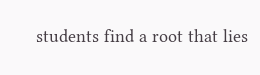students find a root that lies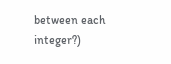between each integer?)